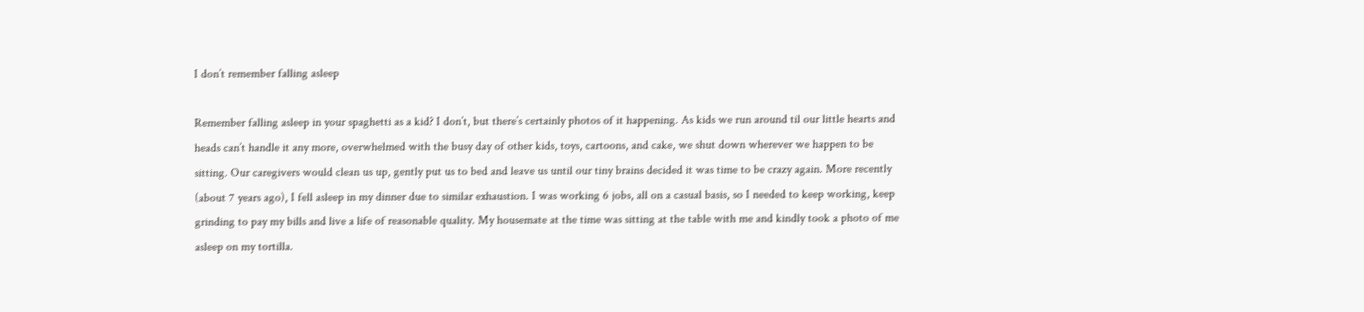I don’t remember falling asleep

Remember falling asleep in your spaghetti as a kid? I don’t, but there’s certainly photos of it happening. As kids we run around til our little hearts and heads can’t handle it any more, overwhelmed with the busy day of other kids, toys, cartoons, and cake, we shut down wherever we happen to be sitting. Our caregivers would clean us up, gently put us to bed and leave us until our tiny brains decided it was time to be crazy again. More recently (about 7 years ago), I fell asleep in my dinner due to similar exhaustion. I was working 6 jobs, all on a casual basis, so I needed to keep working, keep grinding to pay my bills and live a life of reasonable quality. My housemate at the time was sitting at the table with me and kindly took a photo of me asleep on my tortilla.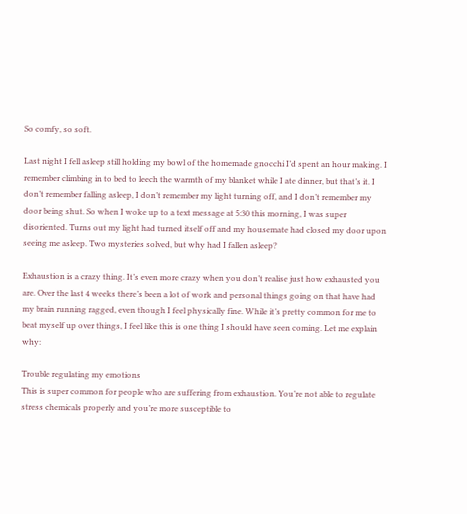So comfy, so soft.

Last night I fell asleep still holding my bowl of the homemade gnocchi I’d spent an hour making. I remember climbing in to bed to leech the warmth of my blanket while I ate dinner, but that’s it. I don’t remember falling asleep, I don’t remember my light turning off, and I don’t remember my door being shut. So when I woke up to a text message at 5:30 this morning, I was super disoriented. Turns out my light had turned itself off and my housemate had closed my door upon seeing me asleep. Two mysteries solved, but why had I fallen asleep?

Exhaustion is a crazy thing. It’s even more crazy when you don’t realise just how exhausted you are. Over the last 4 weeks there’s been a lot of work and personal things going on that have had my brain running ragged, even though I feel physically fine. While it’s pretty common for me to beat myself up over things, I feel like this is one thing I should have seen coming. Let me explain why:

Trouble regulating my emotions
This is super common for people who are suffering from exhaustion. You’re not able to regulate stress chemicals properly and you’re more susceptible to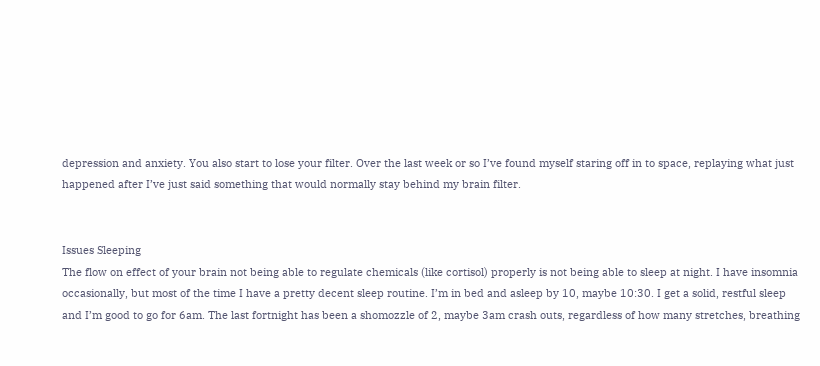depression and anxiety. You also start to lose your filter. Over the last week or so I’ve found myself staring off in to space, replaying what just happened after I’ve just said something that would normally stay behind my brain filter.


Issues Sleeping
The flow on effect of your brain not being able to regulate chemicals (like cortisol) properly is not being able to sleep at night. I have insomnia occasionally, but most of the time I have a pretty decent sleep routine. I’m in bed and asleep by 10, maybe 10:30. I get a solid, restful sleep and I’m good to go for 6am. The last fortnight has been a shomozzle of 2, maybe 3am crash outs, regardless of how many stretches, breathing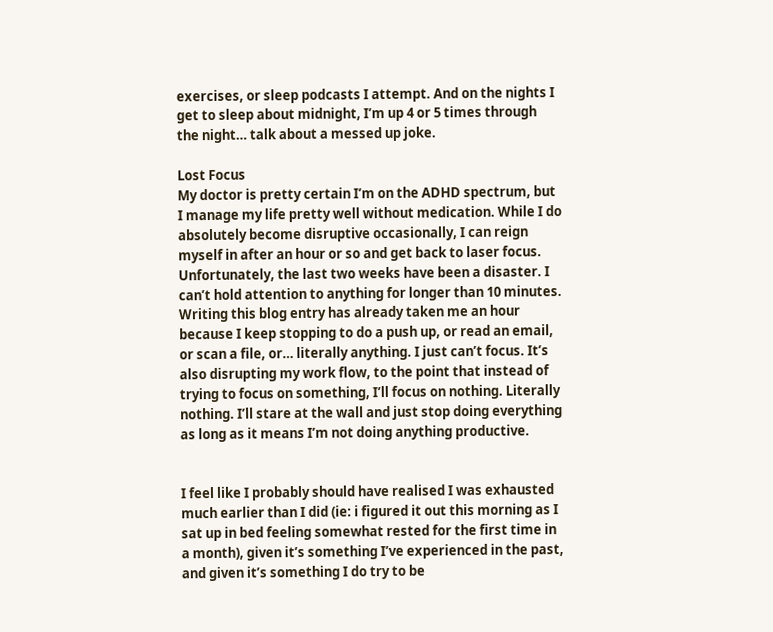exercises, or sleep podcasts I attempt. And on the nights I get to sleep about midnight, I’m up 4 or 5 times through the night… talk about a messed up joke.

Lost Focus
My doctor is pretty certain I’m on the ADHD spectrum, but I manage my life pretty well without medication. While I do absolutely become disruptive occasionally, I can reign myself in after an hour or so and get back to laser focus. Unfortunately, the last two weeks have been a disaster. I can’t hold attention to anything for longer than 10 minutes. Writing this blog entry has already taken me an hour because I keep stopping to do a push up, or read an email, or scan a file, or… literally anything. I just can’t focus. It’s also disrupting my work flow, to the point that instead of trying to focus on something, I’ll focus on nothing. Literally nothing. I’ll stare at the wall and just stop doing everything as long as it means I’m not doing anything productive.


I feel like I probably should have realised I was exhausted much earlier than I did (ie: i figured it out this morning as I sat up in bed feeling somewhat rested for the first time in a month), given it’s something I’ve experienced in the past, and given it’s something I do try to be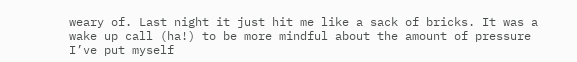weary of. Last night it just hit me like a sack of bricks. It was a wake up call (ha!) to be more mindful about the amount of pressure I’ve put myself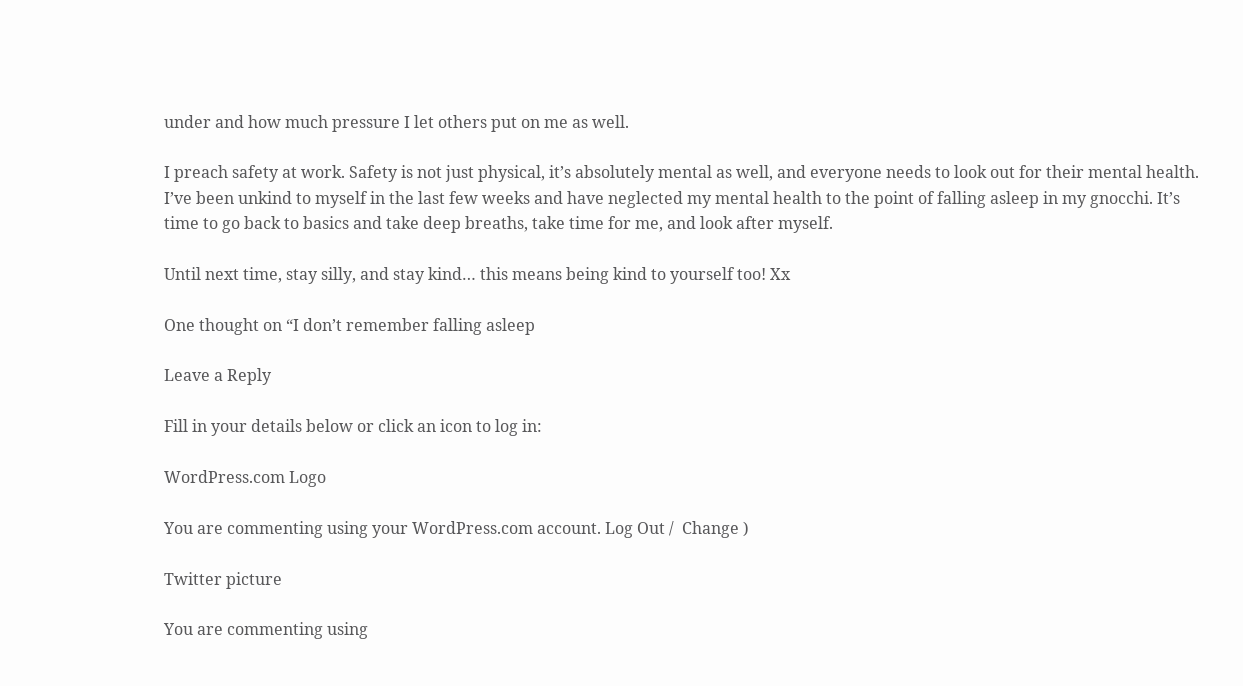under and how much pressure I let others put on me as well.

I preach safety at work. Safety is not just physical, it’s absolutely mental as well, and everyone needs to look out for their mental health. I’ve been unkind to myself in the last few weeks and have neglected my mental health to the point of falling asleep in my gnocchi. It’s time to go back to basics and take deep breaths, take time for me, and look after myself.

Until next time, stay silly, and stay kind… this means being kind to yourself too! Xx

One thought on “I don’t remember falling asleep

Leave a Reply

Fill in your details below or click an icon to log in:

WordPress.com Logo

You are commenting using your WordPress.com account. Log Out /  Change )

Twitter picture

You are commenting using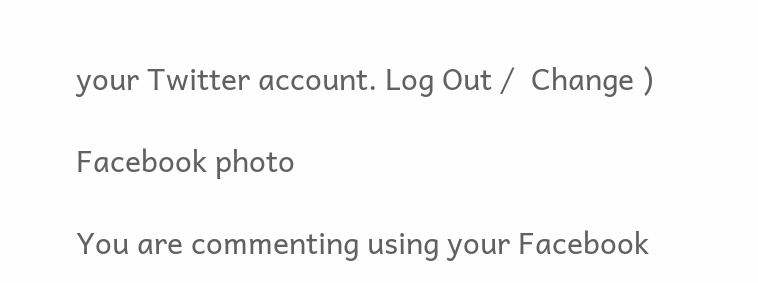your Twitter account. Log Out /  Change )

Facebook photo

You are commenting using your Facebook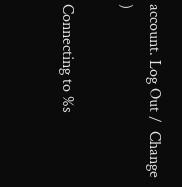account. Log Out /  Change )

Connecting to %s